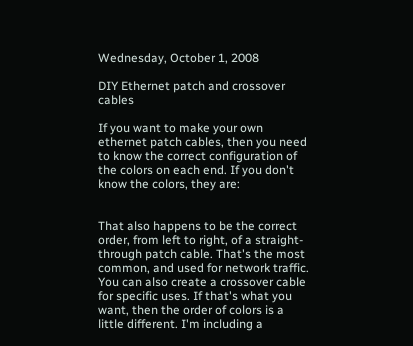Wednesday, October 1, 2008

DIY Ethernet patch and crossover cables

If you want to make your own ethernet patch cables, then you need to know the correct configuration of the colors on each end. If you don't know the colors, they are:


That also happens to be the correct order, from left to right, of a straight-through patch cable. That's the most common, and used for network traffic. You can also create a crossover cable for specific uses. If that's what you want, then the order of colors is a little different. I'm including a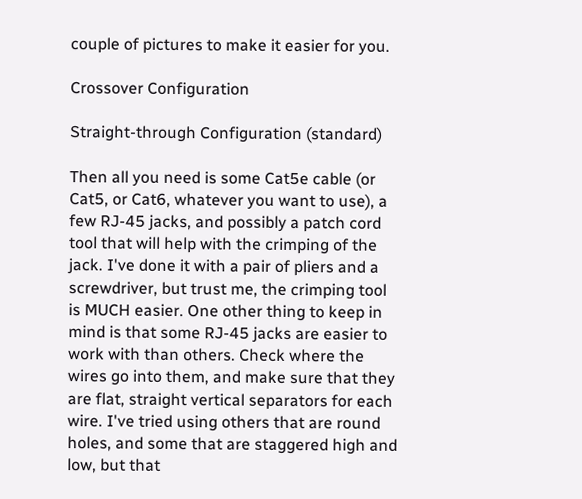couple of pictures to make it easier for you.

Crossover Configuration

Straight-through Configuration (standard)

Then all you need is some Cat5e cable (or Cat5, or Cat6, whatever you want to use), a few RJ-45 jacks, and possibly a patch cord tool that will help with the crimping of the jack. I've done it with a pair of pliers and a screwdriver, but trust me, the crimping tool is MUCH easier. One other thing to keep in mind is that some RJ-45 jacks are easier to work with than others. Check where the wires go into them, and make sure that they are flat, straight vertical separators for each wire. I've tried using others that are round holes, and some that are staggered high and low, but that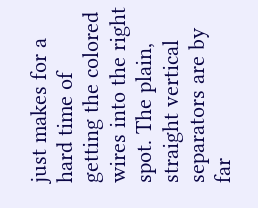just makes for a hard time of getting the colored wires into the right spot. The plain, straight vertical separators are by far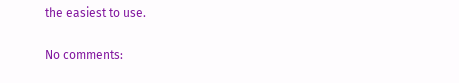the easiest to use.

No comments: